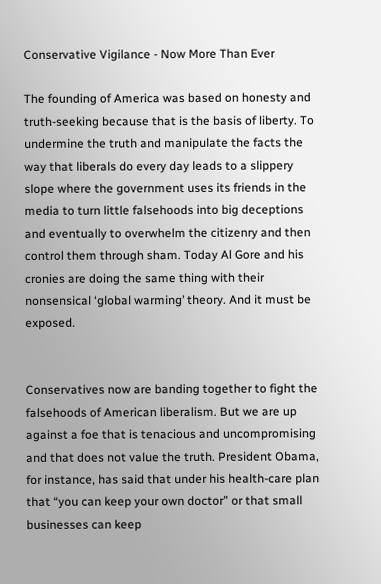Conservative Vigilance - Now More Than Ever

The founding of America was based on honesty and truth-seeking because that is the basis of liberty. To undermine the truth and manipulate the facts the way that liberals do every day leads to a slippery slope where the government uses its friends in the media to turn little falsehoods into big deceptions and eventually to overwhelm the citizenry and then control them through sham. Today Al Gore and his cronies are doing the same thing with their nonsensical ‘global warming’ theory. And it must be exposed.


Conservatives now are banding together to fight the falsehoods of American liberalism. But we are up against a foe that is tenacious and uncompromising and that does not value the truth. President Obama, for instance, has said that under his health-care plan that “you can keep your own doctor” or that small businesses can keep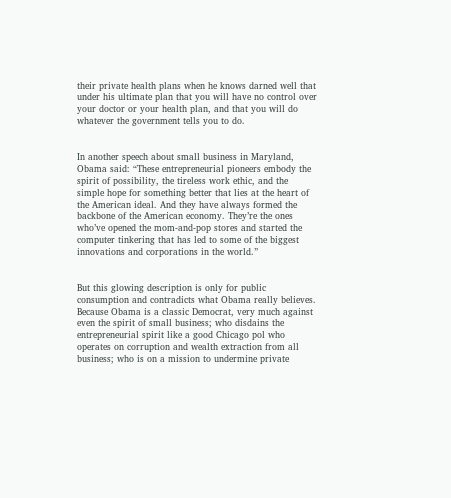their private health plans when he knows darned well that under his ultimate plan that you will have no control over your doctor or your health plan, and that you will do whatever the government tells you to do.


In another speech about small business in Maryland, Obama said: “These entrepreneurial pioneers embody the spirit of possibility, the tireless work ethic, and the simple hope for something better that lies at the heart of the American ideal. And they have always formed the backbone of the American economy. They’re the ones who’ve opened the mom-and-pop stores and started the computer tinkering that has led to some of the biggest innovations and corporations in the world.”


But this glowing description is only for public consumption and contradicts what Obama really believes. Because Obama is a classic Democrat, very much against even the spirit of small business; who disdains the entrepreneurial spirit like a good Chicago pol who operates on corruption and wealth extraction from all business; who is on a mission to undermine private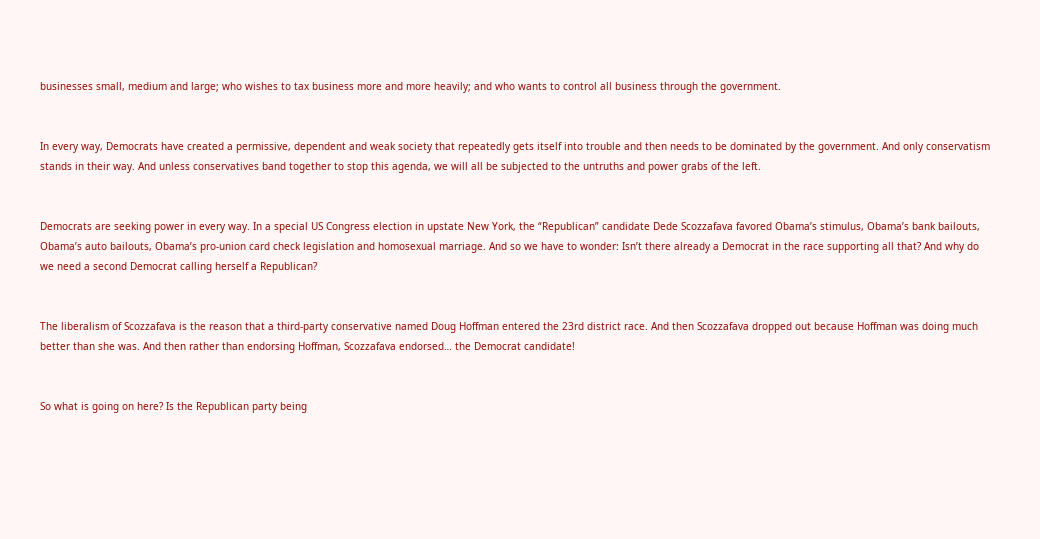businesses small, medium and large; who wishes to tax business more and more heavily; and who wants to control all business through the government.


In every way, Democrats have created a permissive, dependent and weak society that repeatedly gets itself into trouble and then needs to be dominated by the government. And only conservatism stands in their way. And unless conservatives band together to stop this agenda, we will all be subjected to the untruths and power grabs of the left.


Democrats are seeking power in every way. In a special US Congress election in upstate New York, the “Republican” candidate Dede Scozzafava favored Obama’s stimulus, Obama’s bank bailouts, Obama’s auto bailouts, Obama’s pro-union card check legislation and homosexual marriage. And so we have to wonder: Isn’t there already a Democrat in the race supporting all that? And why do we need a second Democrat calling herself a Republican?


The liberalism of Scozzafava is the reason that a third-party conservative named Doug Hoffman entered the 23rd district race. And then Scozzafava dropped out because Hoffman was doing much better than she was. And then rather than endorsing Hoffman, Scozzafava endorsed… the Democrat candidate!


So what is going on here? Is the Republican party being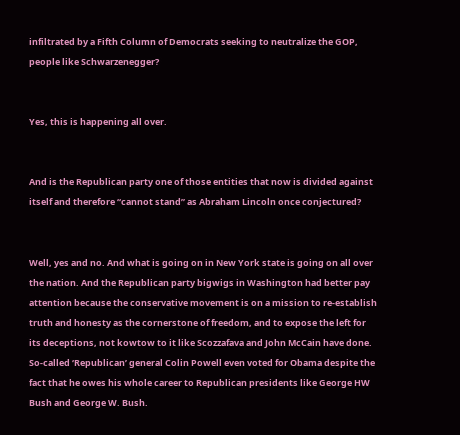infiltrated by a Fifth Column of Democrats seeking to neutralize the GOP, people like Schwarzenegger?


Yes, this is happening all over.


And is the Republican party one of those entities that now is divided against itself and therefore “cannot stand” as Abraham Lincoln once conjectured?


Well, yes and no. And what is going on in New York state is going on all over the nation. And the Republican party bigwigs in Washington had better pay attention because the conservative movement is on a mission to re-establish truth and honesty as the cornerstone of freedom, and to expose the left for its deceptions, not kowtow to it like Scozzafava and John McCain have done. So-called ‘Republican’ general Colin Powell even voted for Obama despite the fact that he owes his whole career to Republican presidents like George HW Bush and George W. Bush.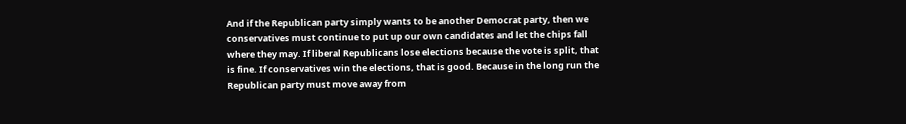And if the Republican party simply wants to be another Democrat party, then we conservatives must continue to put up our own candidates and let the chips fall where they may. If liberal Republicans lose elections because the vote is split, that is fine. If conservatives win the elections, that is good. Because in the long run the Republican party must move away from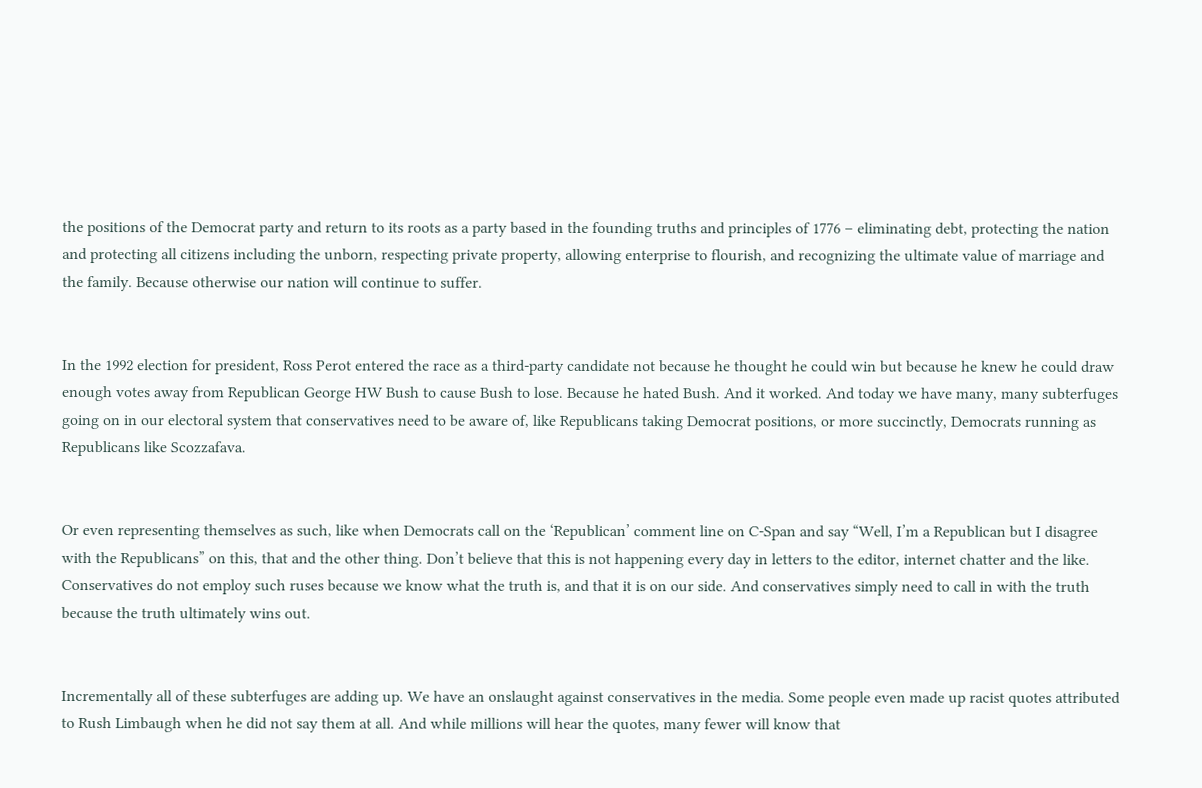the positions of the Democrat party and return to its roots as a party based in the founding truths and principles of 1776 – eliminating debt, protecting the nation and protecting all citizens including the unborn, respecting private property, allowing enterprise to flourish, and recognizing the ultimate value of marriage and the family. Because otherwise our nation will continue to suffer.


In the 1992 election for president, Ross Perot entered the race as a third-party candidate not because he thought he could win but because he knew he could draw enough votes away from Republican George HW Bush to cause Bush to lose. Because he hated Bush. And it worked. And today we have many, many subterfuges going on in our electoral system that conservatives need to be aware of, like Republicans taking Democrat positions, or more succinctly, Democrats running as Republicans like Scozzafava.


Or even representing themselves as such, like when Democrats call on the ‘Republican’ comment line on C-Span and say “Well, I’m a Republican but I disagree with the Republicans” on this, that and the other thing. Don’t believe that this is not happening every day in letters to the editor, internet chatter and the like. Conservatives do not employ such ruses because we know what the truth is, and that it is on our side. And conservatives simply need to call in with the truth because the truth ultimately wins out.


Incrementally all of these subterfuges are adding up. We have an onslaught against conservatives in the media. Some people even made up racist quotes attributed to Rush Limbaugh when he did not say them at all. And while millions will hear the quotes, many fewer will know that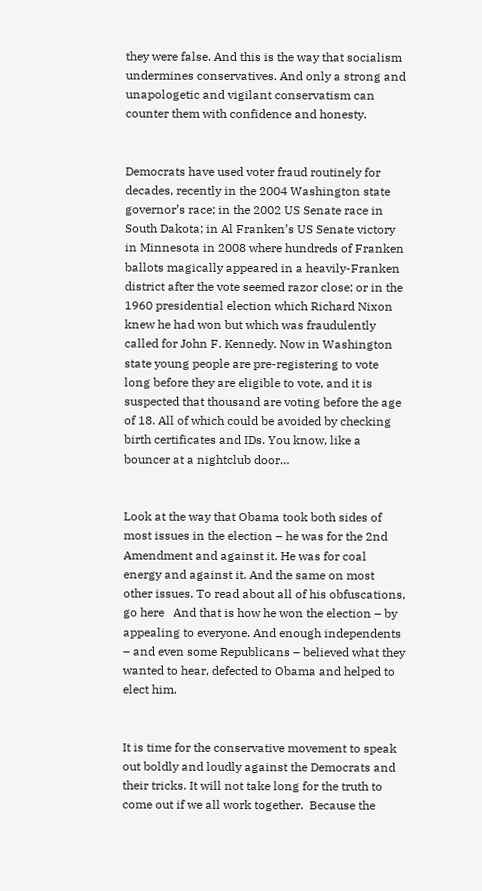they were false. And this is the way that socialism undermines conservatives. And only a strong and unapologetic and vigilant conservatism can counter them with confidence and honesty.


Democrats have used voter fraud routinely for decades, recently in the 2004 Washington state governor’s race; in the 2002 US Senate race in South Dakota; in Al Franken’s US Senate victory in Minnesota in 2008 where hundreds of Franken ballots magically appeared in a heavily-Franken district after the vote seemed razor close; or in the 1960 presidential election which Richard Nixon knew he had won but which was fraudulently called for John F. Kennedy. Now in Washington state young people are pre-registering to vote long before they are eligible to vote, and it is suspected that thousand are voting before the age of 18. All of which could be avoided by checking birth certificates and IDs. You know, like a bouncer at a nightclub door…


Look at the way that Obama took both sides of most issues in the election – he was for the 2nd Amendment and against it. He was for coal energy and against it. And the same on most other issues. To read about all of his obfuscations, go here   And that is how he won the election – by appealing to everyone. And enough independents – and even some Republicans – believed what they wanted to hear, defected to Obama and helped to elect him.


It is time for the conservative movement to speak out boldly and loudly against the Democrats and their tricks. It will not take long for the truth to come out if we all work together.  Because the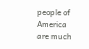people of America are much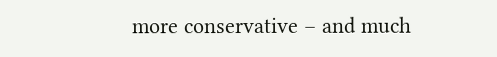more conservative – and much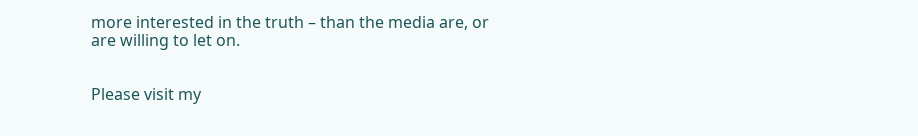more interested in the truth – than the media are, or are willing to let on.


Please visit my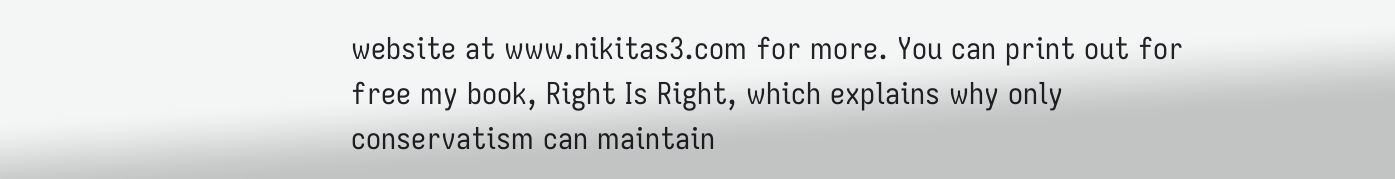website at www.nikitas3.com for more. You can print out for free my book, Right Is Right, which explains why only conservatism can maintain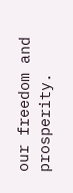our freedom and prosperity.